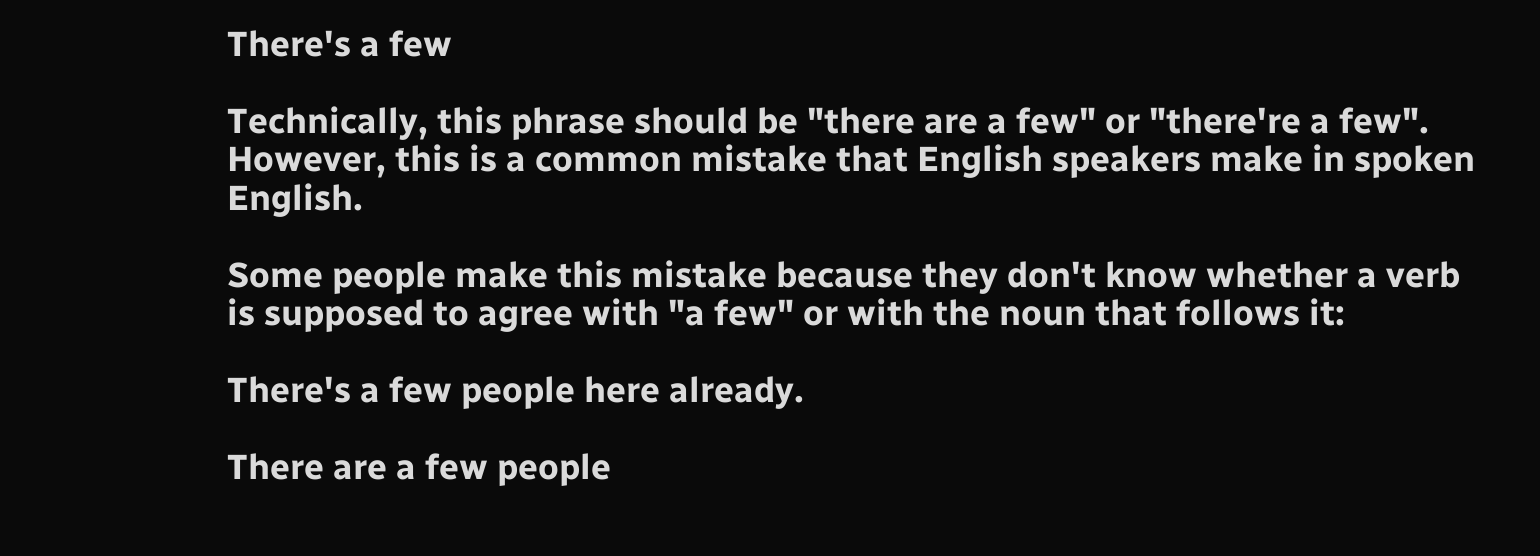There's a few

Technically, this phrase should be "there are a few" or "there're a few". However, this is a common mistake that English speakers make in spoken English.

Some people make this mistake because they don't know whether a verb is supposed to agree with "a few" or with the noun that follows it:

There's a few people here already.

There are a few people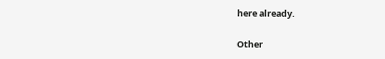here already.

Other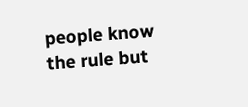people know the rule but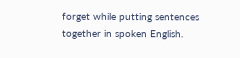forget while putting sentences together in spoken English.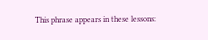This phrase appears in these lessons: